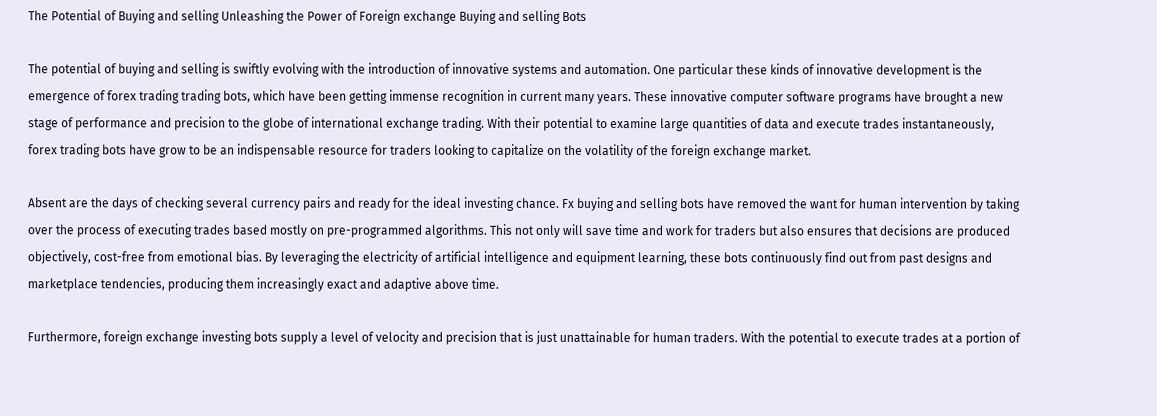The Potential of Buying and selling Unleashing the Power of Foreign exchange Buying and selling Bots

The potential of buying and selling is swiftly evolving with the introduction of innovative systems and automation. One particular these kinds of innovative development is the emergence of forex trading trading bots, which have been getting immense recognition in current many years. These innovative computer software programs have brought a new stage of performance and precision to the globe of international exchange trading. With their potential to examine large quantities of data and execute trades instantaneously, forex trading bots have grow to be an indispensable resource for traders looking to capitalize on the volatility of the foreign exchange market.

Absent are the days of checking several currency pairs and ready for the ideal investing chance. Fx buying and selling bots have removed the want for human intervention by taking over the process of executing trades based mostly on pre-programmed algorithms. This not only will save time and work for traders but also ensures that decisions are produced objectively, cost-free from emotional bias. By leveraging the electricity of artificial intelligence and equipment learning, these bots continuously find out from past designs and marketplace tendencies, producing them increasingly exact and adaptive above time.

Furthermore, foreign exchange investing bots supply a level of velocity and precision that is just unattainable for human traders. With the potential to execute trades at a portion of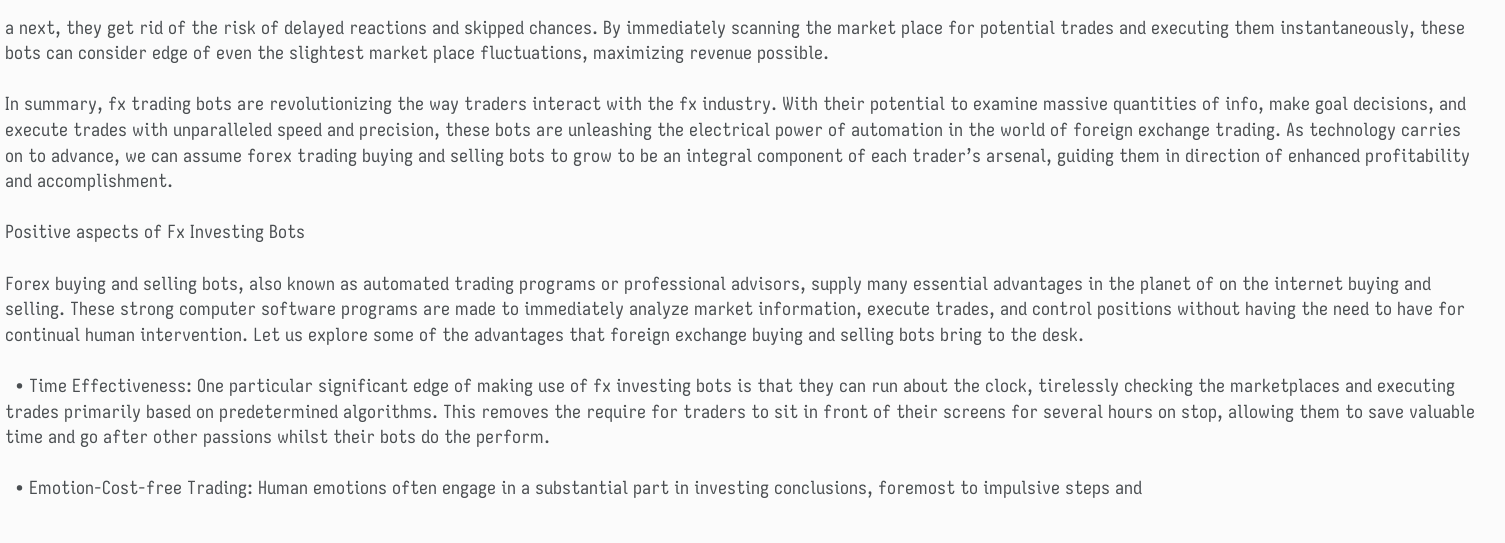a next, they get rid of the risk of delayed reactions and skipped chances. By immediately scanning the market place for potential trades and executing them instantaneously, these bots can consider edge of even the slightest market place fluctuations, maximizing revenue possible.

In summary, fx trading bots are revolutionizing the way traders interact with the fx industry. With their potential to examine massive quantities of info, make goal decisions, and execute trades with unparalleled speed and precision, these bots are unleashing the electrical power of automation in the world of foreign exchange trading. As technology carries on to advance, we can assume forex trading buying and selling bots to grow to be an integral component of each trader’s arsenal, guiding them in direction of enhanced profitability and accomplishment.

Positive aspects of Fx Investing Bots

Forex buying and selling bots, also known as automated trading programs or professional advisors, supply many essential advantages in the planet of on the internet buying and selling. These strong computer software programs are made to immediately analyze market information, execute trades, and control positions without having the need to have for continual human intervention. Let us explore some of the advantages that foreign exchange buying and selling bots bring to the desk.

  • Time Effectiveness: One particular significant edge of making use of fx investing bots is that they can run about the clock, tirelessly checking the marketplaces and executing trades primarily based on predetermined algorithms. This removes the require for traders to sit in front of their screens for several hours on stop, allowing them to save valuable time and go after other passions whilst their bots do the perform.

  • Emotion-Cost-free Trading: Human emotions often engage in a substantial part in investing conclusions, foremost to impulsive steps and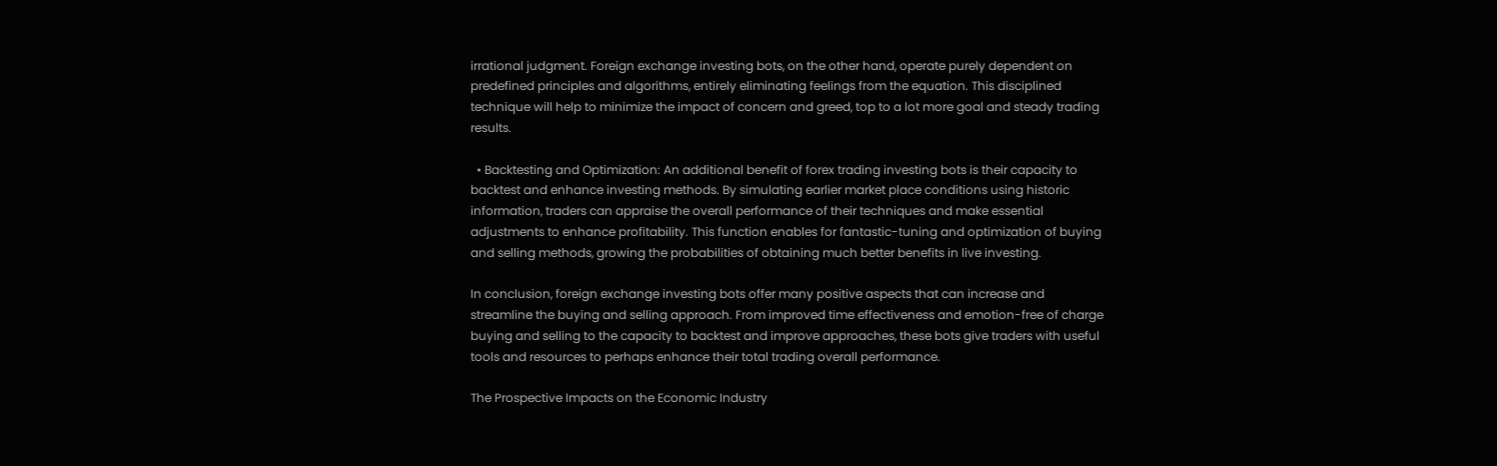irrational judgment. Foreign exchange investing bots, on the other hand, operate purely dependent on predefined principles and algorithms, entirely eliminating feelings from the equation. This disciplined technique will help to minimize the impact of concern and greed, top to a lot more goal and steady trading results.

  • Backtesting and Optimization: An additional benefit of forex trading investing bots is their capacity to backtest and enhance investing methods. By simulating earlier market place conditions using historic information, traders can appraise the overall performance of their techniques and make essential adjustments to enhance profitability. This function enables for fantastic-tuning and optimization of buying and selling methods, growing the probabilities of obtaining much better benefits in live investing.

In conclusion, foreign exchange investing bots offer many positive aspects that can increase and streamline the buying and selling approach. From improved time effectiveness and emotion-free of charge buying and selling to the capacity to backtest and improve approaches, these bots give traders with useful tools and resources to perhaps enhance their total trading overall performance.

The Prospective Impacts on the Economic Industry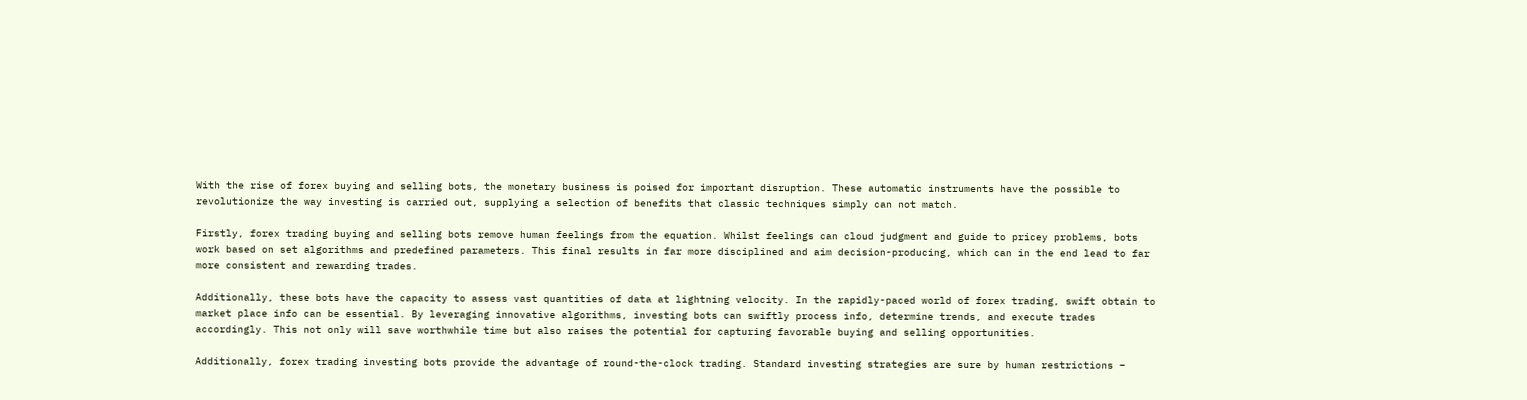With the rise of forex buying and selling bots, the monetary business is poised for important disruption. These automatic instruments have the possible to revolutionize the way investing is carried out, supplying a selection of benefits that classic techniques simply can not match.

Firstly, forex trading buying and selling bots remove human feelings from the equation. Whilst feelings can cloud judgment and guide to pricey problems, bots work based on set algorithms and predefined parameters. This final results in far more disciplined and aim decision-producing, which can in the end lead to far more consistent and rewarding trades.

Additionally, these bots have the capacity to assess vast quantities of data at lightning velocity. In the rapidly-paced world of forex trading, swift obtain to market place info can be essential. By leveraging innovative algorithms, investing bots can swiftly process info, determine trends, and execute trades accordingly. This not only will save worthwhile time but also raises the potential for capturing favorable buying and selling opportunities.

Additionally, forex trading investing bots provide the advantage of round-the-clock trading. Standard investing strategies are sure by human restrictions –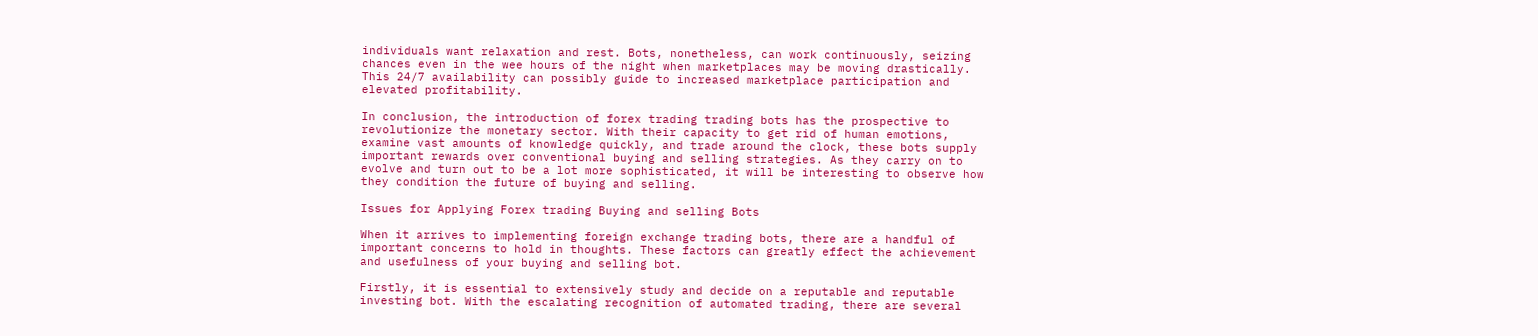individuals want relaxation and rest. Bots, nonetheless, can work continuously, seizing chances even in the wee hours of the night when marketplaces may be moving drastically. This 24/7 availability can possibly guide to increased marketplace participation and elevated profitability.

In conclusion, the introduction of forex trading trading bots has the prospective to revolutionize the monetary sector. With their capacity to get rid of human emotions, examine vast amounts of knowledge quickly, and trade around the clock, these bots supply important rewards over conventional buying and selling strategies. As they carry on to evolve and turn out to be a lot more sophisticated, it will be interesting to observe how they condition the future of buying and selling.

Issues for Applying Forex trading Buying and selling Bots

When it arrives to implementing foreign exchange trading bots, there are a handful of important concerns to hold in thoughts. These factors can greatly effect the achievement and usefulness of your buying and selling bot.

Firstly, it is essential to extensively study and decide on a reputable and reputable investing bot. With the escalating recognition of automated trading, there are several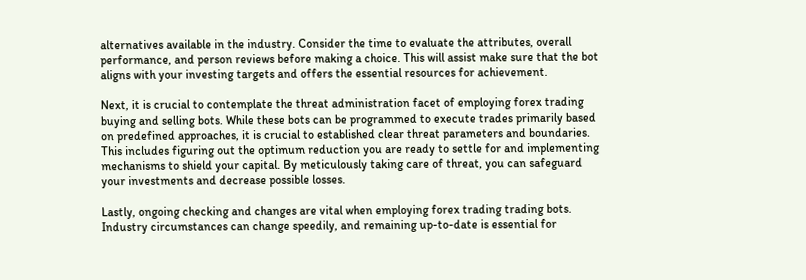alternatives available in the industry. Consider the time to evaluate the attributes, overall performance, and person reviews before making a choice. This will assist make sure that the bot aligns with your investing targets and offers the essential resources for achievement.

Next, it is crucial to contemplate the threat administration facet of employing forex trading buying and selling bots. While these bots can be programmed to execute trades primarily based on predefined approaches, it is crucial to established clear threat parameters and boundaries. This includes figuring out the optimum reduction you are ready to settle for and implementing mechanisms to shield your capital. By meticulously taking care of threat, you can safeguard your investments and decrease possible losses.

Lastly, ongoing checking and changes are vital when employing forex trading trading bots. Industry circumstances can change speedily, and remaining up-to-date is essential for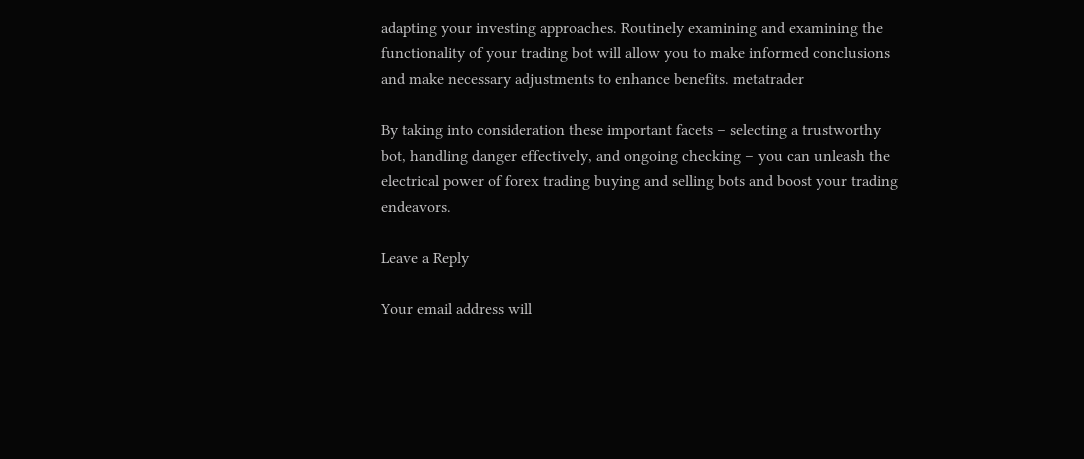adapting your investing approaches. Routinely examining and examining the functionality of your trading bot will allow you to make informed conclusions and make necessary adjustments to enhance benefits. metatrader

By taking into consideration these important facets – selecting a trustworthy bot, handling danger effectively, and ongoing checking – you can unleash the electrical power of forex trading buying and selling bots and boost your trading endeavors.

Leave a Reply

Your email address will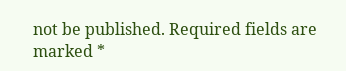not be published. Required fields are marked *